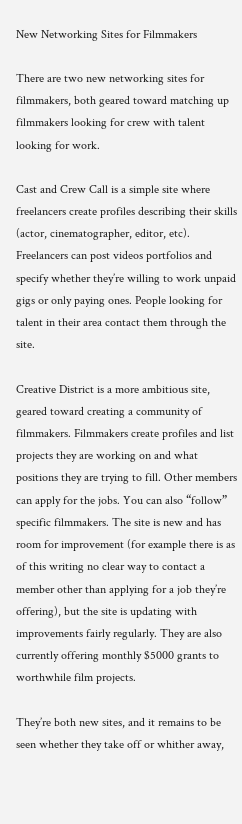New Networking Sites for Filmmakers

There are two new networking sites for filmmakers, both geared toward matching up filmmakers looking for crew with talent looking for work.

Cast and Crew Call is a simple site where freelancers create profiles describing their skills (actor, cinematographer, editor, etc). Freelancers can post videos portfolios and specify whether they’re willing to work unpaid gigs or only paying ones. People looking for talent in their area contact them through the site.

Creative District is a more ambitious site, geared toward creating a community of filmmakers. Filmmakers create profiles and list projects they are working on and what positions they are trying to fill. Other members can apply for the jobs. You can also “follow” specific filmmakers. The site is new and has room for improvement (for example there is as of this writing no clear way to contact a member other than applying for a job they’re offering), but the site is updating with improvements fairly regularly. They are also currently offering monthly $5000 grants to worthwhile film projects.

They’re both new sites, and it remains to be seen whether they take off or whither away,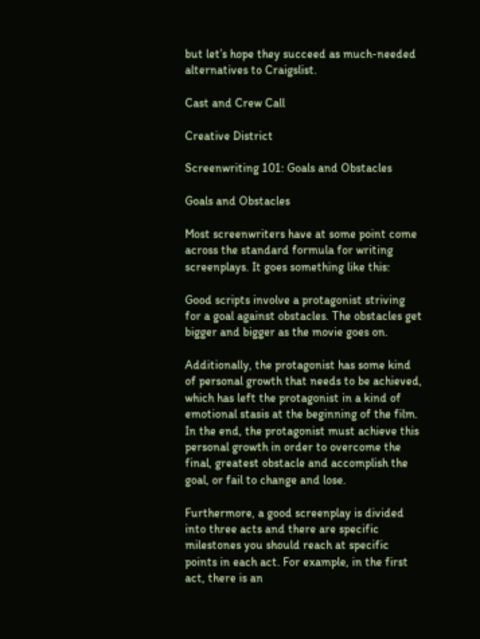but let’s hope they succeed as much-needed alternatives to Craigslist.

Cast and Crew Call

Creative District

Screenwriting 101: Goals and Obstacles

Goals and Obstacles

Most screenwriters have at some point come across the standard formula for writing screenplays. It goes something like this:

Good scripts involve a protagonist striving for a goal against obstacles. The obstacles get bigger and bigger as the movie goes on.

Additionally, the protagonist has some kind of personal growth that needs to be achieved, which has left the protagonist in a kind of emotional stasis at the beginning of the film. In the end, the protagonist must achieve this personal growth in order to overcome the final, greatest obstacle and accomplish the goal, or fail to change and lose.

Furthermore, a good screenplay is divided into three acts and there are specific milestones you should reach at specific points in each act. For example, in the first act, there is an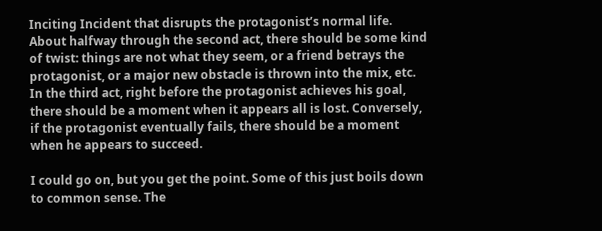Inciting Incident that disrupts the protagonist’s normal life. About halfway through the second act, there should be some kind of twist: things are not what they seem, or a friend betrays the protagonist, or a major new obstacle is thrown into the mix, etc. In the third act, right before the protagonist achieves his goal, there should be a moment when it appears all is lost. Conversely, if the protagonist eventually fails, there should be a moment when he appears to succeed.

I could go on, but you get the point. Some of this just boils down to common sense. The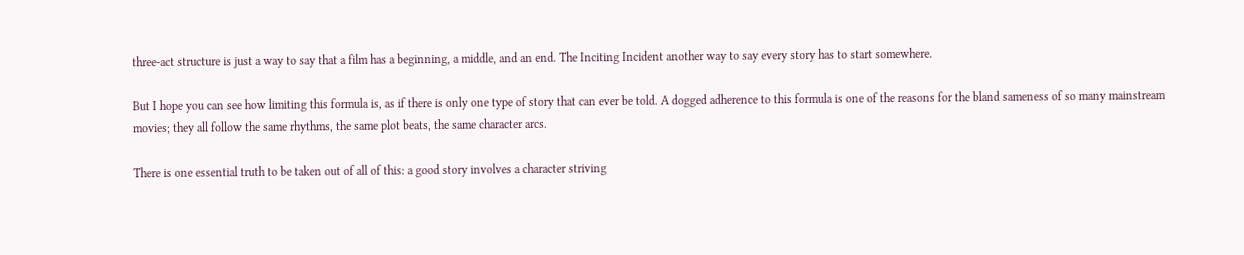three-act structure is just a way to say that a film has a beginning, a middle, and an end. The Inciting Incident another way to say every story has to start somewhere.

But I hope you can see how limiting this formula is, as if there is only one type of story that can ever be told. A dogged adherence to this formula is one of the reasons for the bland sameness of so many mainstream movies; they all follow the same rhythms, the same plot beats, the same character arcs.

There is one essential truth to be taken out of all of this: a good story involves a character striving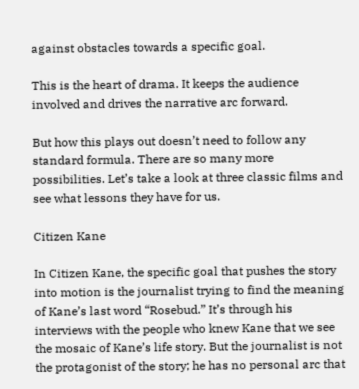against obstacles towards a specific goal.

This is the heart of drama. It keeps the audience involved and drives the narrative arc forward.

But how this plays out doesn’t need to follow any standard formula. There are so many more possibilities. Let’s take a look at three classic films and see what lessons they have for us.

Citizen Kane

In Citizen Kane, the specific goal that pushes the story into motion is the journalist trying to find the meaning of Kane’s last word “Rosebud.” It’s through his interviews with the people who knew Kane that we see the mosaic of Kane’s life story. But the journalist is not the protagonist of the story; he has no personal arc that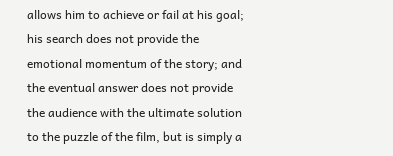allows him to achieve or fail at his goal; his search does not provide the emotional momentum of the story; and the eventual answer does not provide the audience with the ultimate solution to the puzzle of the film, but is simply a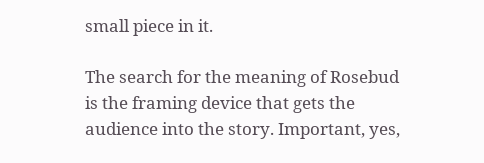small piece in it.

The search for the meaning of Rosebud is the framing device that gets the audience into the story. Important, yes,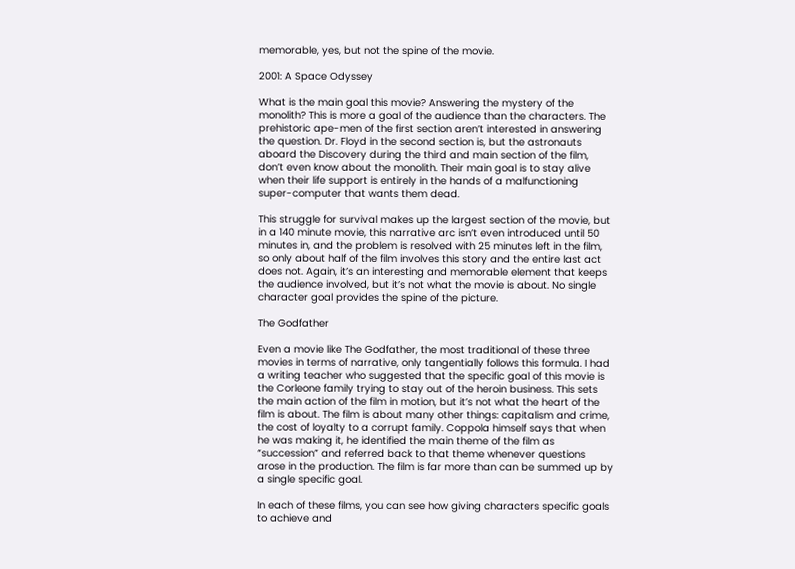memorable, yes, but not the spine of the movie.

2001: A Space Odyssey

What is the main goal this movie? Answering the mystery of the monolith? This is more a goal of the audience than the characters. The prehistoric ape-men of the first section aren’t interested in answering the question. Dr. Floyd in the second section is, but the astronauts aboard the Discovery during the third and main section of the film, don’t even know about the monolith. Their main goal is to stay alive when their life support is entirely in the hands of a malfunctioning super-computer that wants them dead.

This struggle for survival makes up the largest section of the movie, but in a 140 minute movie, this narrative arc isn’t even introduced until 50 minutes in, and the problem is resolved with 25 minutes left in the film, so only about half of the film involves this story and the entire last act does not. Again, it’s an interesting and memorable element that keeps the audience involved, but it’s not what the movie is about. No single character goal provides the spine of the picture.

The Godfather

Even a movie like The Godfather, the most traditional of these three movies in terms of narrative, only tangentially follows this formula. I had a writing teacher who suggested that the specific goal of this movie is the Corleone family trying to stay out of the heroin business. This sets the main action of the film in motion, but it’s not what the heart of the film is about. The film is about many other things: capitalism and crime, the cost of loyalty to a corrupt family. Coppola himself says that when he was making it, he identified the main theme of the film as “succession” and referred back to that theme whenever questions arose in the production. The film is far more than can be summed up by a single specific goal.

In each of these films, you can see how giving characters specific goals to achieve and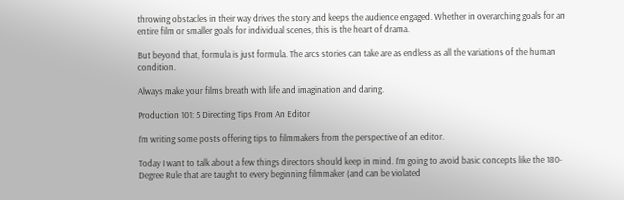throwing obstacles in their way drives the story and keeps the audience engaged. Whether in overarching goals for an entire film or smaller goals for individual scenes, this is the heart of drama.

But beyond that, formula is just formula. The arcs stories can take are as endless as all the variations of the human condition.

Always make your films breath with life and imagination and daring.

Production 101: 5 Directing Tips From An Editor

I’m writing some posts offering tips to filmmakers from the perspective of an editor.

Today I want to talk about a few things directors should keep in mind. I’m going to avoid basic concepts like the 180-Degree Rule that are taught to every beginning filmmaker (and can be violated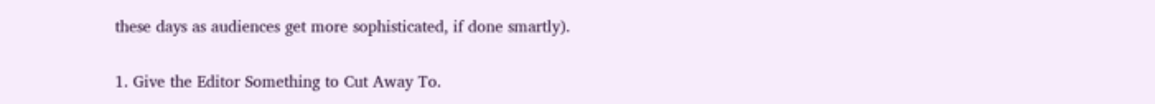these days as audiences get more sophisticated, if done smartly).

1. Give the Editor Something to Cut Away To.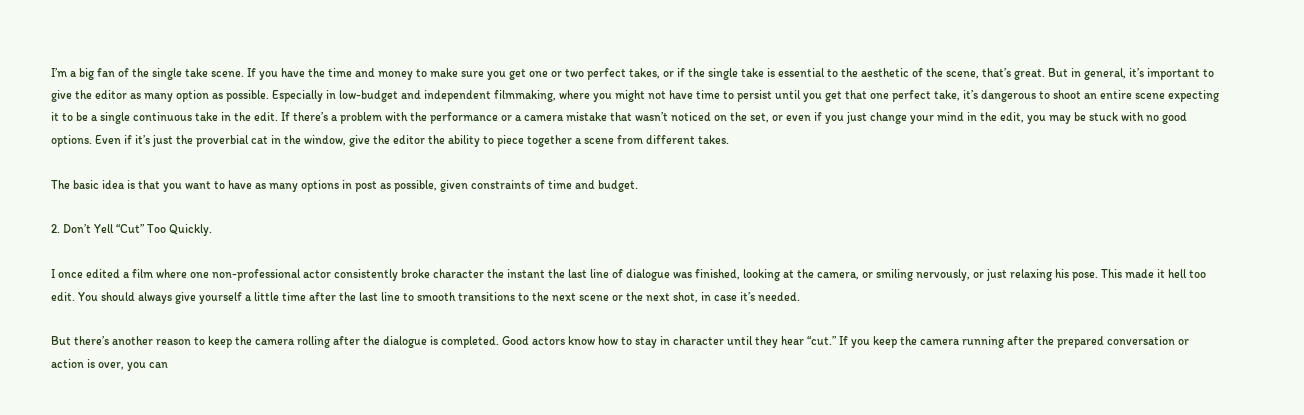I’m a big fan of the single take scene. If you have the time and money to make sure you get one or two perfect takes, or if the single take is essential to the aesthetic of the scene, that’s great. But in general, it’s important to give the editor as many option as possible. Especially in low-budget and independent filmmaking, where you might not have time to persist until you get that one perfect take, it’s dangerous to shoot an entire scene expecting it to be a single continuous take in the edit. If there’s a problem with the performance or a camera mistake that wasn’t noticed on the set, or even if you just change your mind in the edit, you may be stuck with no good options. Even if it’s just the proverbial cat in the window, give the editor the ability to piece together a scene from different takes.

The basic idea is that you want to have as many options in post as possible, given constraints of time and budget.

2. Don’t Yell “Cut” Too Quickly.

I once edited a film where one non-professional actor consistently broke character the instant the last line of dialogue was finished, looking at the camera, or smiling nervously, or just relaxing his pose. This made it hell too edit. You should always give yourself a little time after the last line to smooth transitions to the next scene or the next shot, in case it’s needed.

But there’s another reason to keep the camera rolling after the dialogue is completed. Good actors know how to stay in character until they hear “cut.” If you keep the camera running after the prepared conversation or action is over, you can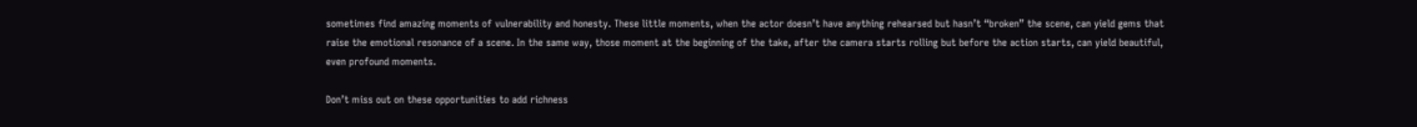sometimes find amazing moments of vulnerability and honesty. These little moments, when the actor doesn’t have anything rehearsed but hasn’t “broken” the scene, can yield gems that raise the emotional resonance of a scene. In the same way, those moment at the beginning of the take, after the camera starts rolling but before the action starts, can yield beautiful, even profound moments.

Don’t miss out on these opportunities to add richness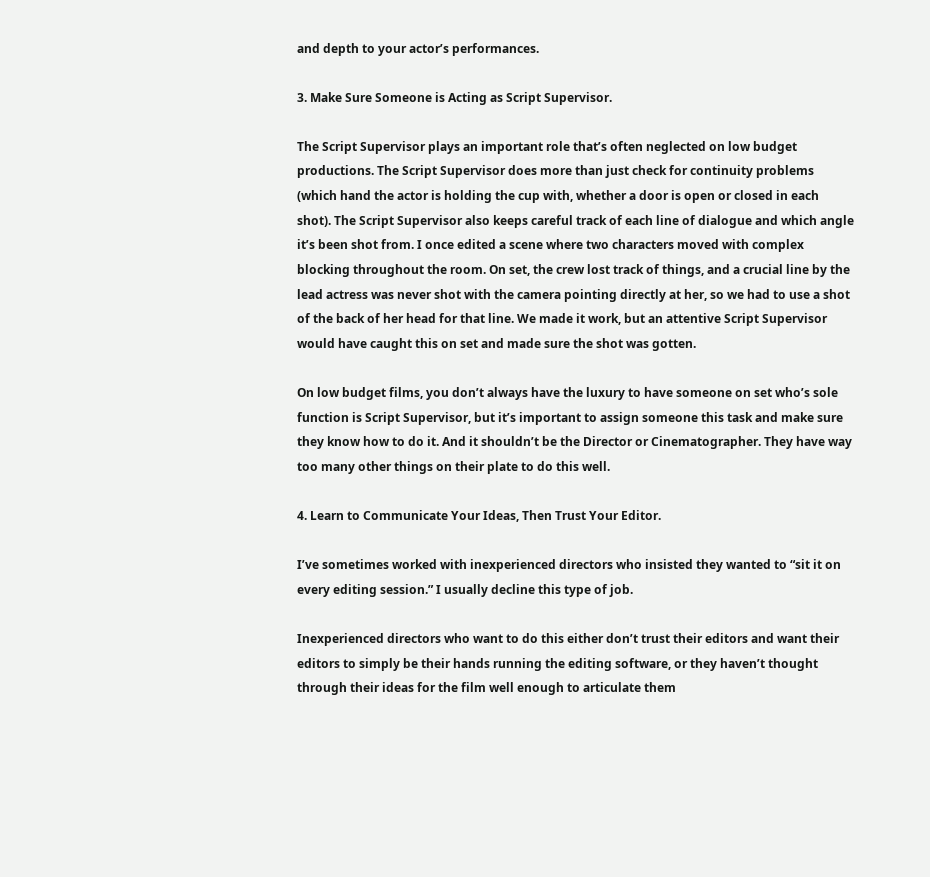and depth to your actor’s performances.

3. Make Sure Someone is Acting as Script Supervisor.

The Script Supervisor plays an important role that’s often neglected on low budget productions. The Script Supervisor does more than just check for continuity problems (which hand the actor is holding the cup with, whether a door is open or closed in each shot). The Script Supervisor also keeps careful track of each line of dialogue and which angle it’s been shot from. I once edited a scene where two characters moved with complex blocking throughout the room. On set, the crew lost track of things, and a crucial line by the lead actress was never shot with the camera pointing directly at her, so we had to use a shot of the back of her head for that line. We made it work, but an attentive Script Supervisor would have caught this on set and made sure the shot was gotten.

On low budget films, you don’t always have the luxury to have someone on set who’s sole function is Script Supervisor, but it’s important to assign someone this task and make sure they know how to do it. And it shouldn’t be the Director or Cinematographer. They have way too many other things on their plate to do this well.

4. Learn to Communicate Your Ideas, Then Trust Your Editor.

I’ve sometimes worked with inexperienced directors who insisted they wanted to “sit it on every editing session.” I usually decline this type of job.

Inexperienced directors who want to do this either don’t trust their editors and want their editors to simply be their hands running the editing software, or they haven’t thought through their ideas for the film well enough to articulate them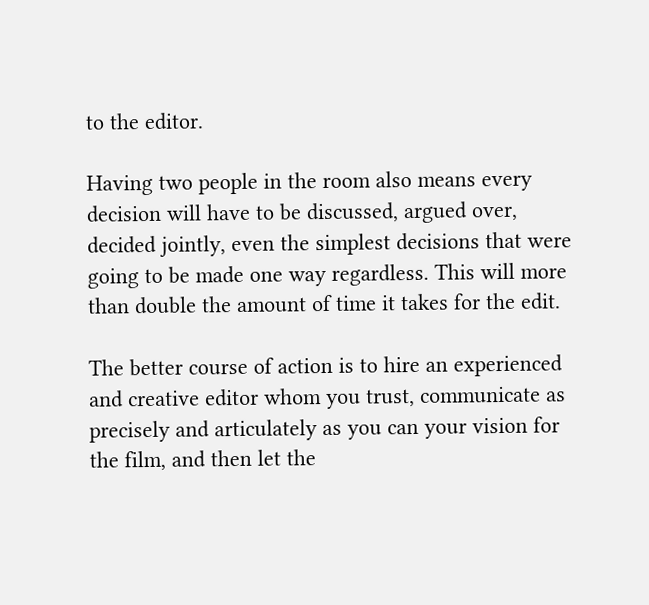to the editor.

Having two people in the room also means every decision will have to be discussed, argued over, decided jointly, even the simplest decisions that were going to be made one way regardless. This will more than double the amount of time it takes for the edit.

The better course of action is to hire an experienced and creative editor whom you trust, communicate as precisely and articulately as you can your vision for the film, and then let the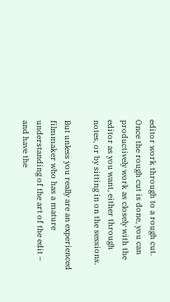editor work through to a rough cut. Once the rough cut is done, you can productively work as closely with the editor as you want, either through notes, or by sitting in on the sessions.

But unless you really are an experienced filmmaker who has a mature understanding of the art of the edit – and have the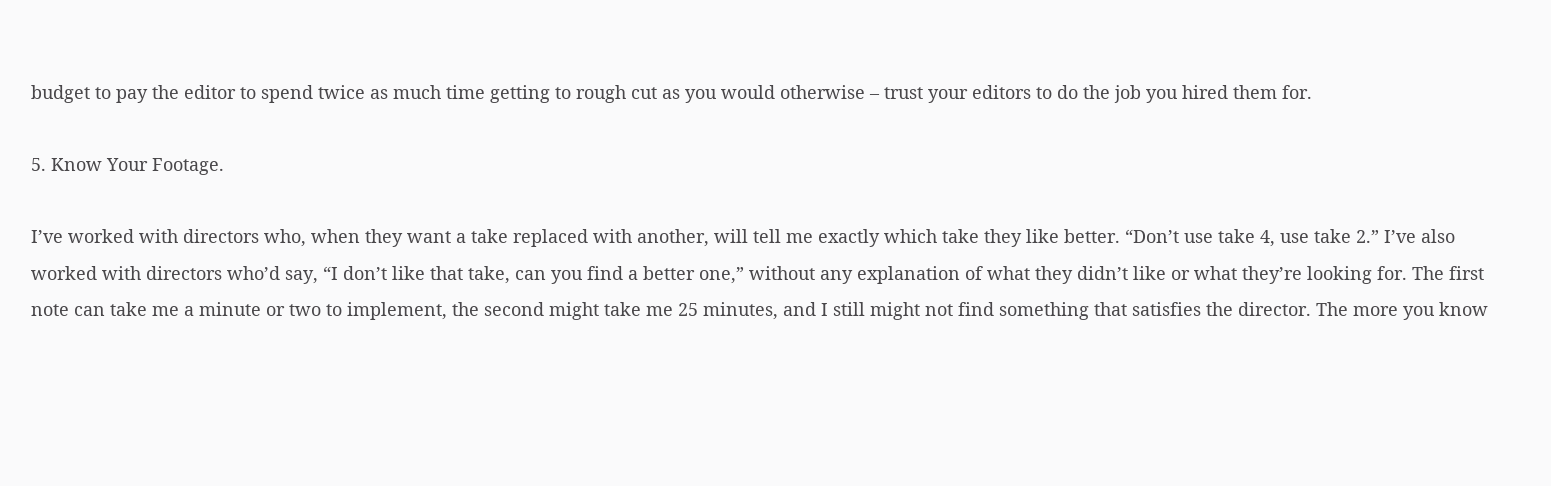budget to pay the editor to spend twice as much time getting to rough cut as you would otherwise – trust your editors to do the job you hired them for.

5. Know Your Footage.

I’ve worked with directors who, when they want a take replaced with another, will tell me exactly which take they like better. “Don’t use take 4, use take 2.” I’ve also worked with directors who’d say, “I don’t like that take, can you find a better one,” without any explanation of what they didn’t like or what they’re looking for. The first note can take me a minute or two to implement, the second might take me 25 minutes, and I still might not find something that satisfies the director. The more you know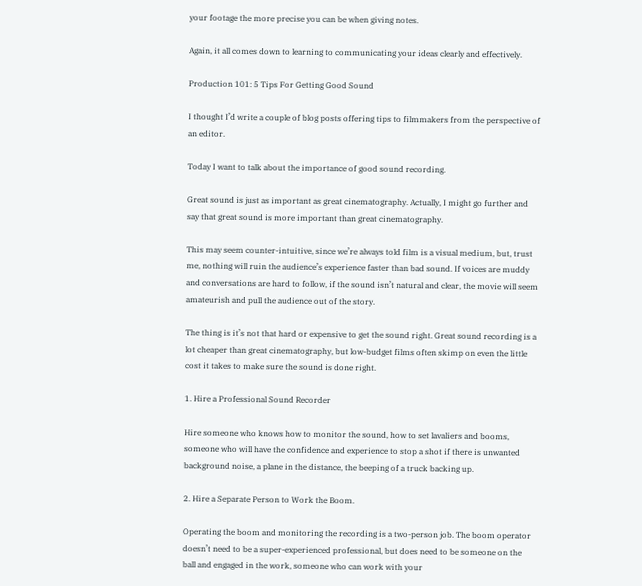your footage the more precise you can be when giving notes.

Again, it all comes down to learning to communicating your ideas clearly and effectively.

Production 101: 5 Tips For Getting Good Sound

I thought I’d write a couple of blog posts offering tips to filmmakers from the perspective of an editor.

Today I want to talk about the importance of good sound recording.

Great sound is just as important as great cinematography. Actually, I might go further and say that great sound is more important than great cinematography.

This may seem counter-intuitive, since we’re always told film is a visual medium, but, trust me, nothing will ruin the audience’s experience faster than bad sound. If voices are muddy and conversations are hard to follow, if the sound isn’t natural and clear, the movie will seem amateurish and pull the audience out of the story.

The thing is it’s not that hard or expensive to get the sound right. Great sound recording is a lot cheaper than great cinematography, but low-budget films often skimp on even the little cost it takes to make sure the sound is done right.

1. Hire a Professional Sound Recorder

Hire someone who knows how to monitor the sound, how to set lavaliers and booms, someone who will have the confidence and experience to stop a shot if there is unwanted background noise, a plane in the distance, the beeping of a truck backing up.

2. Hire a Separate Person to Work the Boom.

Operating the boom and monitoring the recording is a two-person job. The boom operator doesn’t need to be a super-experienced professional, but does need to be someone on the ball and engaged in the work, someone who can work with your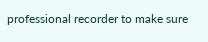professional recorder to make sure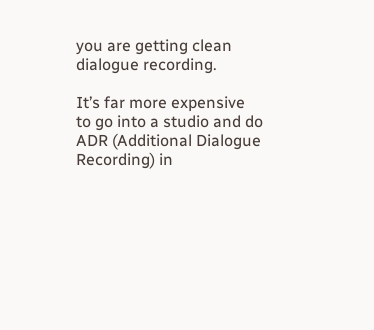you are getting clean dialogue recording.

It’s far more expensive to go into a studio and do ADR (Additional Dialogue Recording) in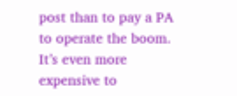post than to pay a PA to operate the boom. It’s even more expensive to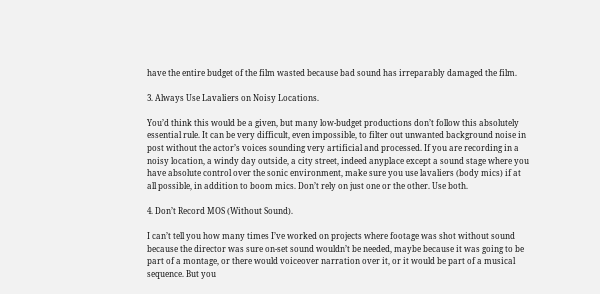have the entire budget of the film wasted because bad sound has irreparably damaged the film.

3. Always Use Lavaliers on Noisy Locations.

You’d think this would be a given, but many low-budget productions don’t follow this absolutely essential rule. It can be very difficult, even impossible, to filter out unwanted background noise in post without the actor’s voices sounding very artificial and processed. If you are recording in a noisy location, a windy day outside, a city street, indeed anyplace except a sound stage where you have absolute control over the sonic environment, make sure you use lavaliers (body mics) if at all possible, in addition to boom mics. Don’t rely on just one or the other. Use both.

4. Don’t Record MOS (Without Sound).

I can’t tell you how many times I’ve worked on projects where footage was shot without sound because the director was sure on-set sound wouldn’t be needed, maybe because it was going to be part of a montage, or there would voiceover narration over it, or it would be part of a musical sequence. But you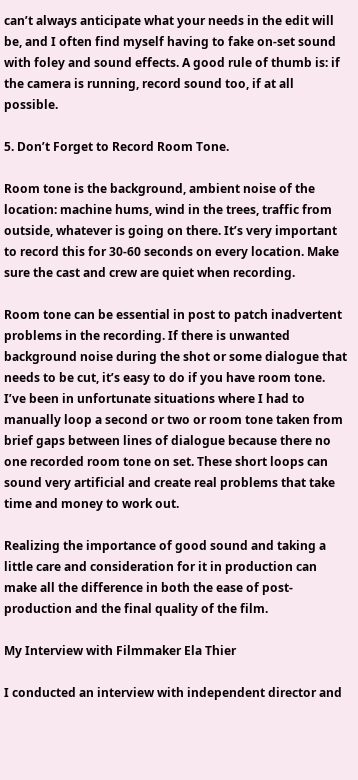can’t always anticipate what your needs in the edit will be, and I often find myself having to fake on-set sound with foley and sound effects. A good rule of thumb is: if the camera is running, record sound too, if at all possible.

5. Don’t Forget to Record Room Tone.

Room tone is the background, ambient noise of the location: machine hums, wind in the trees, traffic from outside, whatever is going on there. It’s very important to record this for 30-60 seconds on every location. Make sure the cast and crew are quiet when recording.

Room tone can be essential in post to patch inadvertent problems in the recording. If there is unwanted background noise during the shot or some dialogue that needs to be cut, it’s easy to do if you have room tone. I’ve been in unfortunate situations where I had to manually loop a second or two or room tone taken from brief gaps between lines of dialogue because there no one recorded room tone on set. These short loops can sound very artificial and create real problems that take time and money to work out.

Realizing the importance of good sound and taking a little care and consideration for it in production can make all the difference in both the ease of post-production and the final quality of the film.

My Interview with Filmmaker Ela Thier

I conducted an interview with independent director and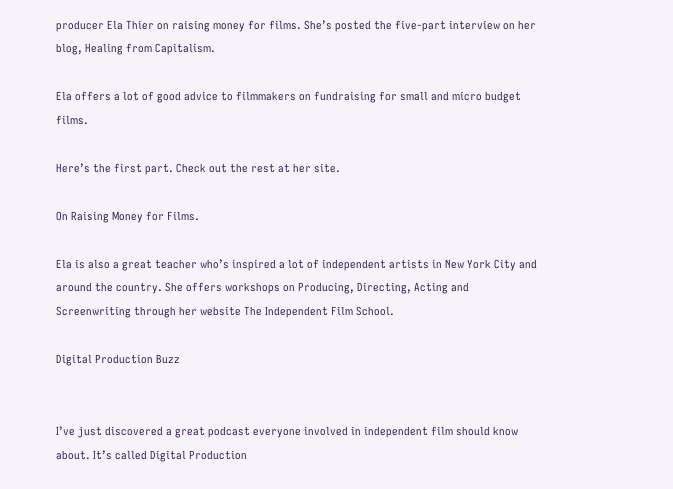producer Ela Thier on raising money for films. She’s posted the five-part interview on her blog, Healing from Capitalism.

Ela offers a lot of good advice to filmmakers on fundraising for small and micro budget films.

Here’s the first part. Check out the rest at her site.

On Raising Money for Films.

Ela is also a great teacher who’s inspired a lot of independent artists in New York City and around the country. She offers workshops on Producing, Directing, Acting and Screenwriting through her website The Independent Film School.

Digital Production Buzz


I’ve just discovered a great podcast everyone involved in independent film should know about. It’s called Digital Production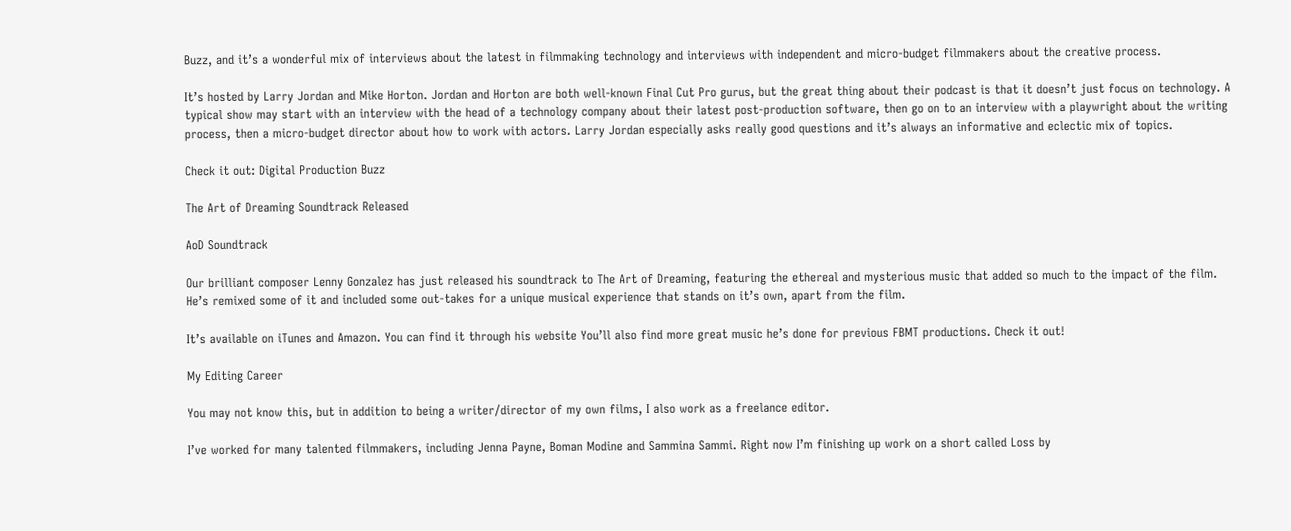Buzz, and it’s a wonderful mix of interviews about the latest in filmmaking technology and interviews with independent and micro-budget filmmakers about the creative process.

It’s hosted by Larry Jordan and Mike Horton. Jordan and Horton are both well-known Final Cut Pro gurus, but the great thing about their podcast is that it doesn’t just focus on technology. A typical show may start with an interview with the head of a technology company about their latest post-production software, then go on to an interview with a playwright about the writing process, then a micro-budget director about how to work with actors. Larry Jordan especially asks really good questions and it’s always an informative and eclectic mix of topics.

Check it out: Digital Production Buzz

The Art of Dreaming Soundtrack Released

AoD Soundtrack

Our brilliant composer Lenny Gonzalez has just released his soundtrack to The Art of Dreaming, featuring the ethereal and mysterious music that added so much to the impact of the film. He’s remixed some of it and included some out-takes for a unique musical experience that stands on it’s own, apart from the film.

It’s available on iTunes and Amazon. You can find it through his website You’ll also find more great music he’s done for previous FBMT productions. Check it out!

My Editing Career

You may not know this, but in addition to being a writer/director of my own films, I also work as a freelance editor.

I’ve worked for many talented filmmakers, including Jenna Payne, Boman Modine and Sammina Sammi. Right now I’m finishing up work on a short called Loss by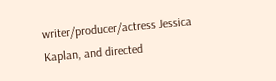writer/producer/actress Jessica Kaplan, and directed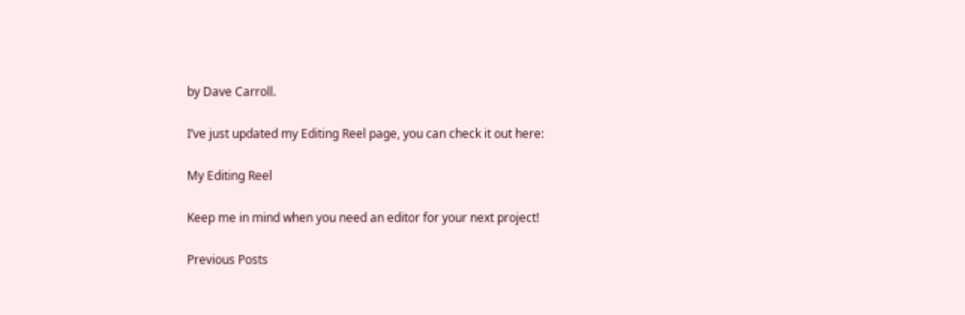by Dave Carroll.

I’ve just updated my Editing Reel page, you can check it out here:

My Editing Reel

Keep me in mind when you need an editor for your next project!

Previous Posts